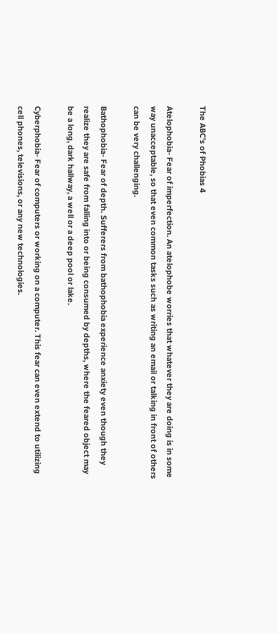The ABC's of Phobias 4

Atelophobia- Fear of imperfection. An atelophobe worries that whatever they are doing is in some way unacceptable, so that even common tasks such as writing an email or talking in front of others can be very challenging.

Bathophobia- Fear of depth. Sufferers from bathophobia experience anxiety even though they realize they are safe from falling into or being consumed by depths, where the feared object may be a long, dark hallway, a well or a deep pool or lake.

Cyberphobia- Fear of computers or working on a computer. This fear can even extend to utilizing cell phones, televisions, or any new technologies.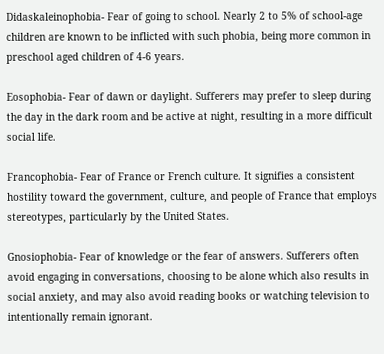Didaskaleinophobia- Fear of going to school. Nearly 2 to 5% of school-age children are known to be inflicted with such phobia, being more common in preschool aged children of 4-6 years.

Eosophobia- Fear of dawn or daylight. Sufferers may prefer to sleep during the day in the dark room and be active at night, resulting in a more difficult social life.

Francophobia- Fear of France or French culture. It signifies a consistent hostility toward the government, culture, and people of France that employs stereotypes, particularly by the United States.

Gnosiophobia- Fear of knowledge or the fear of answers. Sufferers often avoid engaging in conversations, choosing to be alone which also results in social anxiety, and may also avoid reading books or watching television to intentionally remain ignorant.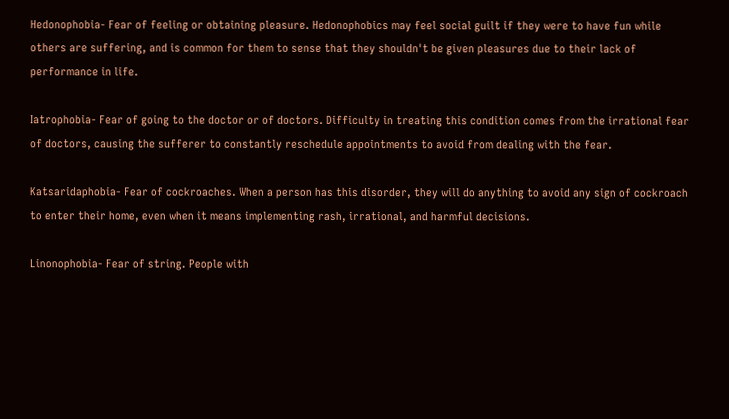Hedonophobia- Fear of feeling or obtaining pleasure. Hedonophobics may feel social guilt if they were to have fun while others are suffering, and is common for them to sense that they shouldn't be given pleasures due to their lack of performance in life.

Iatrophobia- Fear of going to the doctor or of doctors. Difficulty in treating this condition comes from the irrational fear of doctors, causing the sufferer to constantly reschedule appointments to avoid from dealing with the fear.

Katsaridaphobia- Fear of cockroaches. When a person has this disorder, they will do anything to avoid any sign of cockroach to enter their home, even when it means implementing rash, irrational, and harmful decisions.

Linonophobia- Fear of string. People with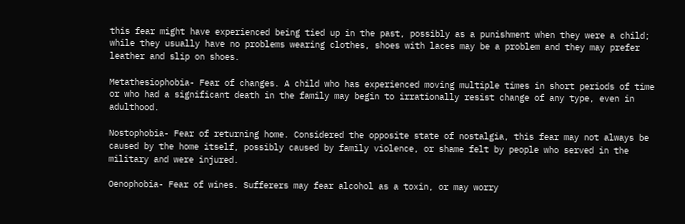this fear might have experienced being tied up in the past, possibly as a punishment when they were a child; while they usually have no problems wearing clothes, shoes with laces may be a problem and they may prefer leather and slip on shoes.

Metathesiophobia- Fear of changes. A child who has experienced moving multiple times in short periods of time or who had a significant death in the family may begin to irrationally resist change of any type, even in adulthood.

Nostophobia- Fear of returning home. Considered the opposite state of nostalgia, this fear may not always be caused by the home itself, possibly caused by family violence, or shame felt by people who served in the military and were injured.

Oenophobia- Fear of wines. Sufferers may fear alcohol as a toxin, or may worry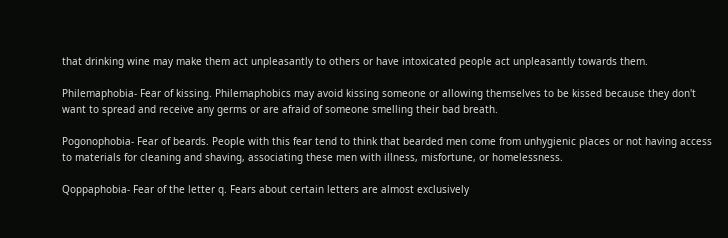that drinking wine may make them act unpleasantly to others or have intoxicated people act unpleasantly towards them.

Philemaphobia- Fear of kissing. Philemaphobics may avoid kissing someone or allowing themselves to be kissed because they don't want to spread and receive any germs or are afraid of someone smelling their bad breath.

Pogonophobia- Fear of beards. People with this fear tend to think that bearded men come from unhygienic places or not having access to materials for cleaning and shaving, associating these men with illness, misfortune, or homelessness.

Qoppaphobia- Fear of the letter q. Fears about certain letters are almost exclusively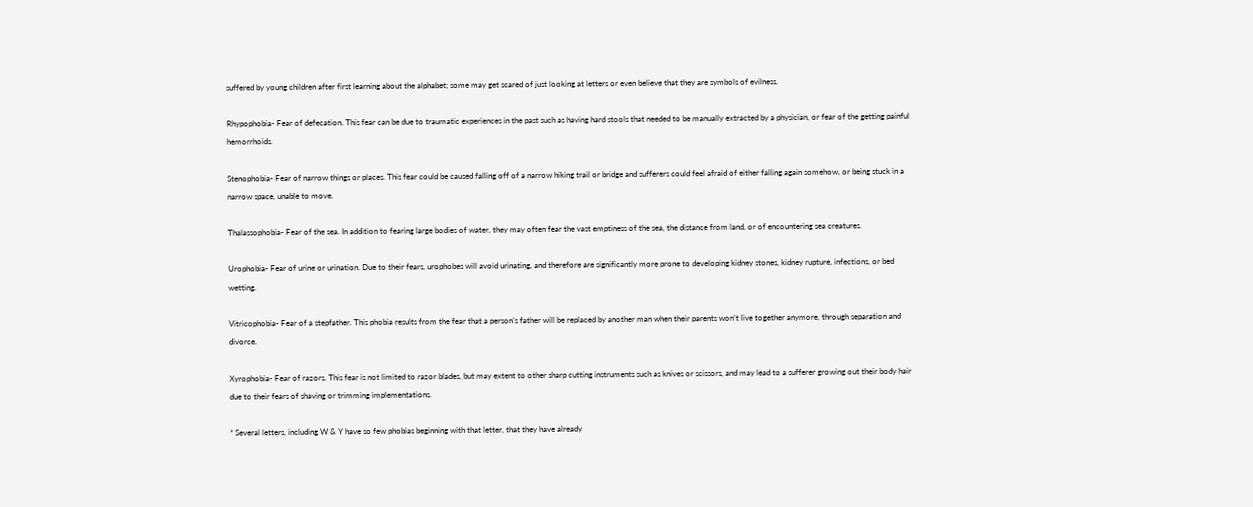suffered by young children after first learning about the alphabet; some may get scared of just looking at letters or even believe that they are symbols of evilness.

Rhypophobia- Fear of defecation. This fear can be due to traumatic experiences in the past such as having hard stools that needed to be manually extracted by a physician, or fear of the getting painful hemorrhoids.

Stenophobia- Fear of narrow things or places. This fear could be caused falling off of a narrow hiking trail or bridge and sufferers could feel afraid of either falling again somehow, or being stuck in a narrow space, unable to move.

Thalassophobia- Fear of the sea. In addition to fearing large bodies of water, they may often fear the vast emptiness of the sea, the distance from land, or of encountering sea creatures.

Urophobia- Fear of urine or urination. Due to their fears, urophobes will avoid urinating, and therefore are significantly more prone to developing kidney stones, kidney rupture, infections, or bed wetting.

Vitricophobia- Fear of a stepfather. This phobia results from the fear that a person’s father will be replaced by another man when their parents won’t live together anymore, through separation and divorce.

Xyrophobia- Fear of razors. This fear is not limited to razor blades, but may extent to other sharp cutting instruments such as knives or scissors, and may lead to a sufferer growing out their body hair due to their fears of shaving or trimming implementations.

* Several letters, including W & Y have so few phobias beginning with that letter, that they have already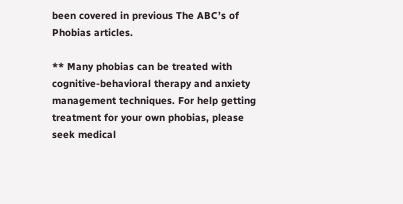been covered in previous The ABC’s of Phobias articles.

** Many phobias can be treated with cognitive-behavioral therapy and anxiety management techniques. For help getting treatment for your own phobias, please seek medical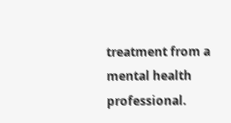treatment from a mental health professional.